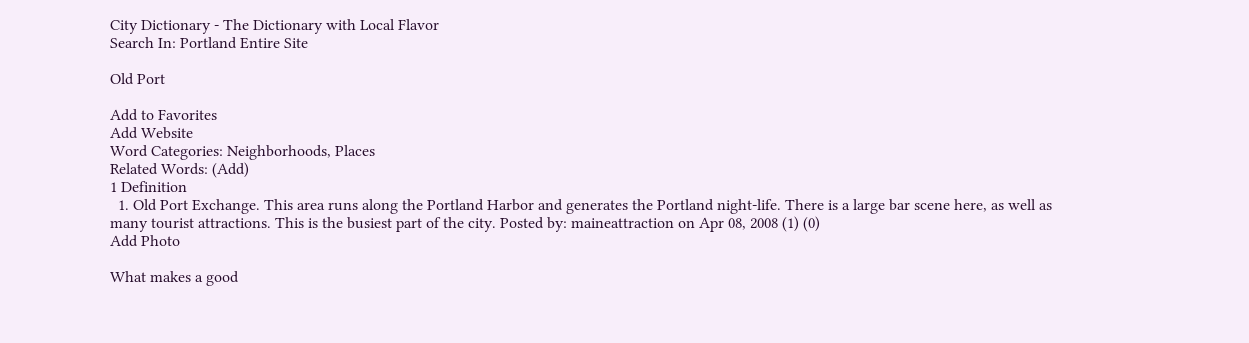City Dictionary - The Dictionary with Local Flavor
Search In: Portland Entire Site

Old Port

Add to Favorites
Add Website
Word Categories: Neighborhoods, Places
Related Words: (Add)
1 Definition
  1. Old Port Exchange. This area runs along the Portland Harbor and generates the Portland night-life. There is a large bar scene here, as well as many tourist attractions. This is the busiest part of the city. Posted by: maineattraction on Apr 08, 2008 (1) (0)
Add Photo

What makes a good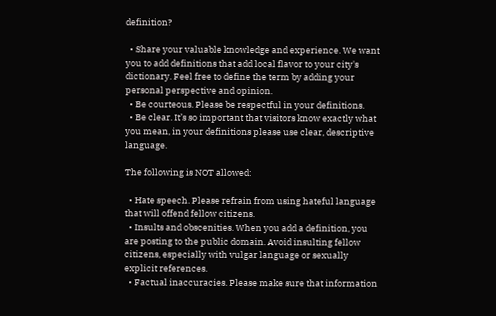definition?

  • Share your valuable knowledge and experience. We want you to add definitions that add local flavor to your city's dictionary. Feel free to define the term by adding your personal perspective and opinion.
  • Be courteous. Please be respectful in your definitions.
  • Be clear. It’s so important that visitors know exactly what you mean, in your definitions please use clear, descriptive language.

The following is NOT allowed:

  • Hate speech. Please refrain from using hateful language that will offend fellow citizens.
  • Insults and obscenities. When you add a definition, you are posting to the public domain. Avoid insulting fellow citizens, especially with vulgar language or sexually explicit references.
  • Factual inaccuracies. Please make sure that information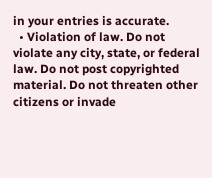in your entries is accurate.
  • Violation of law. Do not violate any city, state, or federal law. Do not post copyrighted material. Do not threaten other citizens or invade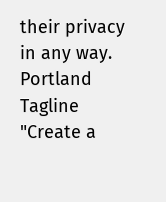their privacy in any way.
Portland Tagline
"Create a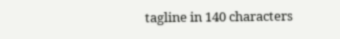tagline in 140 characters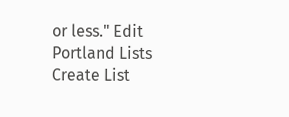or less." Edit
Portland Lists
Create List